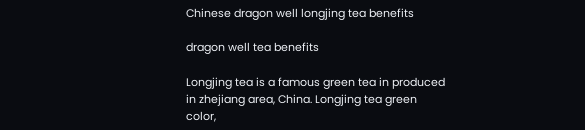Chinese dragon well longjing tea benefits

dragon well tea benefits

Longjing tea is a famous green tea in produced in zhejiang area, China. Longjing tea green color,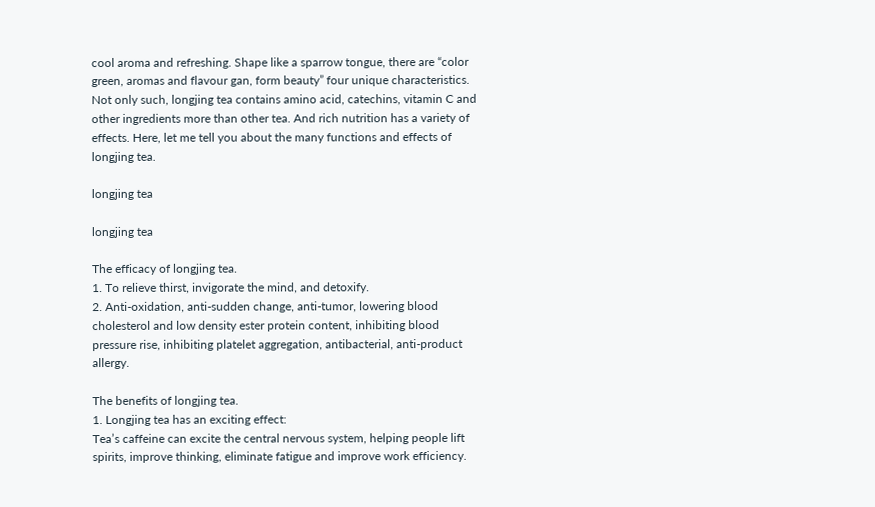cool aroma and refreshing. Shape like a sparrow tongue, there are “color green, aromas and flavour gan, form beauty” four unique characteristics. Not only such, longjing tea contains amino acid, catechins, vitamin C and other ingredients more than other tea. And rich nutrition has a variety of effects. Here, let me tell you about the many functions and effects of longjing tea.

longjing tea

longjing tea

The efficacy of longjing tea.
1. To relieve thirst, invigorate the mind, and detoxify.
2. Anti-oxidation, anti-sudden change, anti-tumor, lowering blood cholesterol and low density ester protein content, inhibiting blood pressure rise, inhibiting platelet aggregation, antibacterial, anti-product allergy.

The benefits of longjing tea.
1. Longjing tea has an exciting effect:
Tea’s caffeine can excite the central nervous system, helping people lift spirits, improve thinking, eliminate fatigue and improve work efficiency.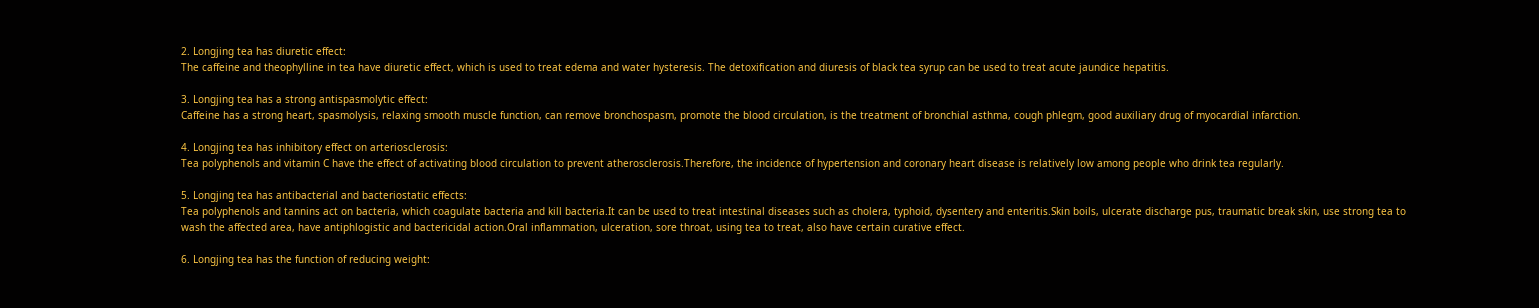2. Longjing tea has diuretic effect:
The caffeine and theophylline in tea have diuretic effect, which is used to treat edema and water hysteresis. The detoxification and diuresis of black tea syrup can be used to treat acute jaundice hepatitis.

3. Longjing tea has a strong antispasmolytic effect:
Caffeine has a strong heart, spasmolysis, relaxing smooth muscle function, can remove bronchospasm, promote the blood circulation, is the treatment of bronchial asthma, cough phlegm, good auxiliary drug of myocardial infarction.

4. Longjing tea has inhibitory effect on arteriosclerosis:
Tea polyphenols and vitamin C have the effect of activating blood circulation to prevent atherosclerosis.Therefore, the incidence of hypertension and coronary heart disease is relatively low among people who drink tea regularly.

5. Longjing tea has antibacterial and bacteriostatic effects:
Tea polyphenols and tannins act on bacteria, which coagulate bacteria and kill bacteria.It can be used to treat intestinal diseases such as cholera, typhoid, dysentery and enteritis.Skin boils, ulcerate discharge pus, traumatic break skin, use strong tea to wash the affected area, have antiphlogistic and bactericidal action.Oral inflammation, ulceration, sore throat, using tea to treat, also have certain curative effect.

6. Longjing tea has the function of reducing weight: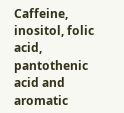Caffeine, inositol, folic acid, pantothenic acid and aromatic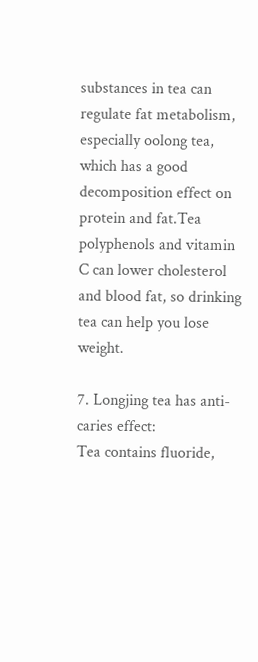substances in tea can regulate fat metabolism, especially oolong tea, which has a good decomposition effect on protein and fat.Tea polyphenols and vitamin C can lower cholesterol and blood fat, so drinking tea can help you lose weight.

7. Longjing tea has anti-caries effect:
Tea contains fluoride,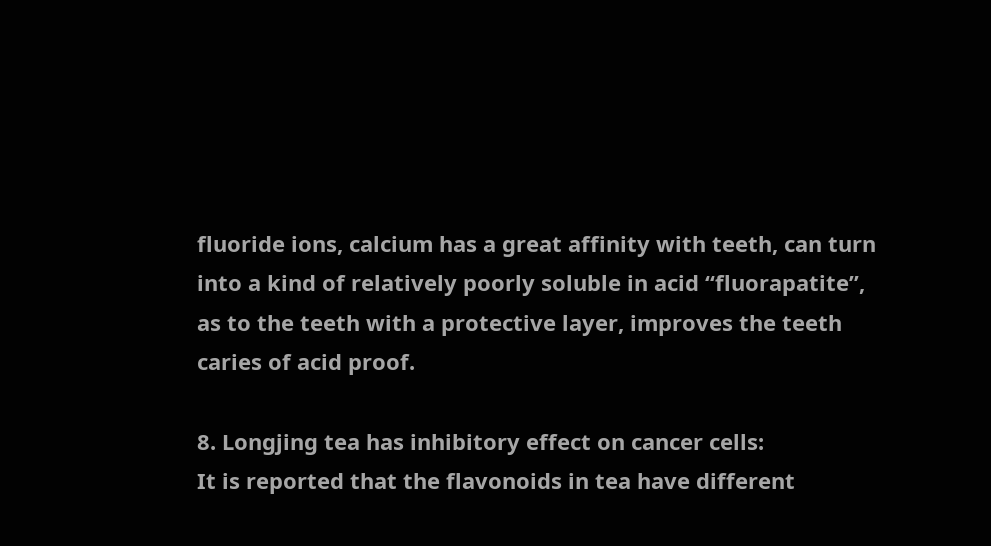fluoride ions, calcium has a great affinity with teeth, can turn into a kind of relatively poorly soluble in acid “fluorapatite”, as to the teeth with a protective layer, improves the teeth caries of acid proof.

8. Longjing tea has inhibitory effect on cancer cells:
It is reported that the flavonoids in tea have different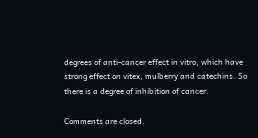degrees of anti-cancer effect in vitro, which have strong effect on vitex, mulberry and catechins. So there is a degree of inhibition of cancer.

Comments are closed.